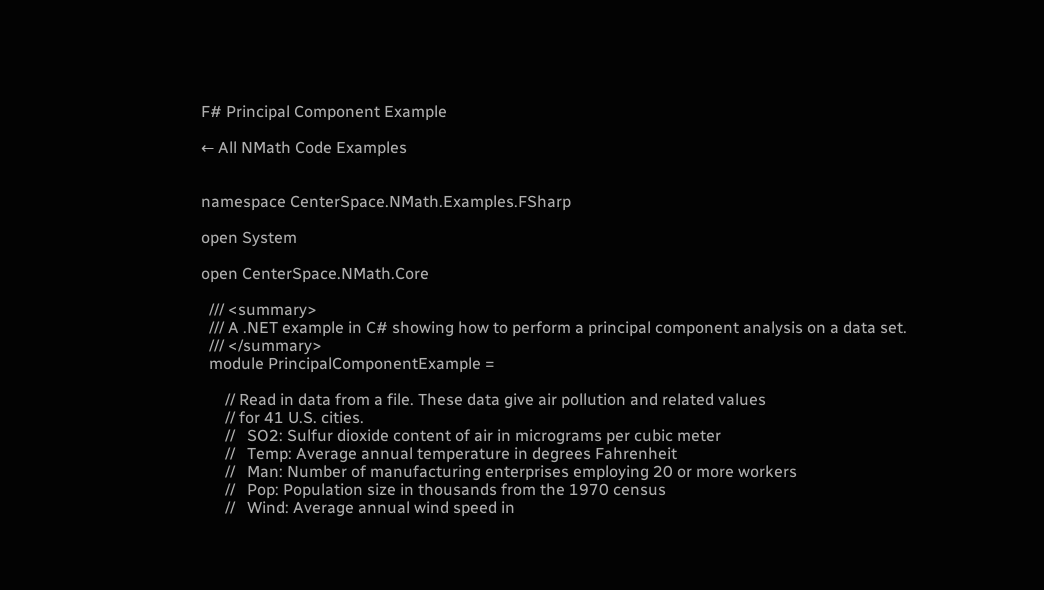F# Principal Component Example

← All NMath Code Examples


namespace CenterSpace.NMath.Examples.FSharp

open System

open CenterSpace.NMath.Core

  /// <summary>
  /// A .NET example in C# showing how to perform a principal component analysis on a data set.
  /// </summary>
  module PrincipalComponentExample =

      // Read in data from a file. These data give air pollution and related values
      // for 41 U.S. cities.
      //   SO2: Sulfur dioxide content of air in micrograms per cubic meter
      //   Temp: Average annual temperature in degrees Fahrenheit
      //   Man: Number of manufacturing enterprises employing 20 or more workers
      //   Pop: Population size in thousands from the 1970 census
      //   Wind: Average annual wind speed in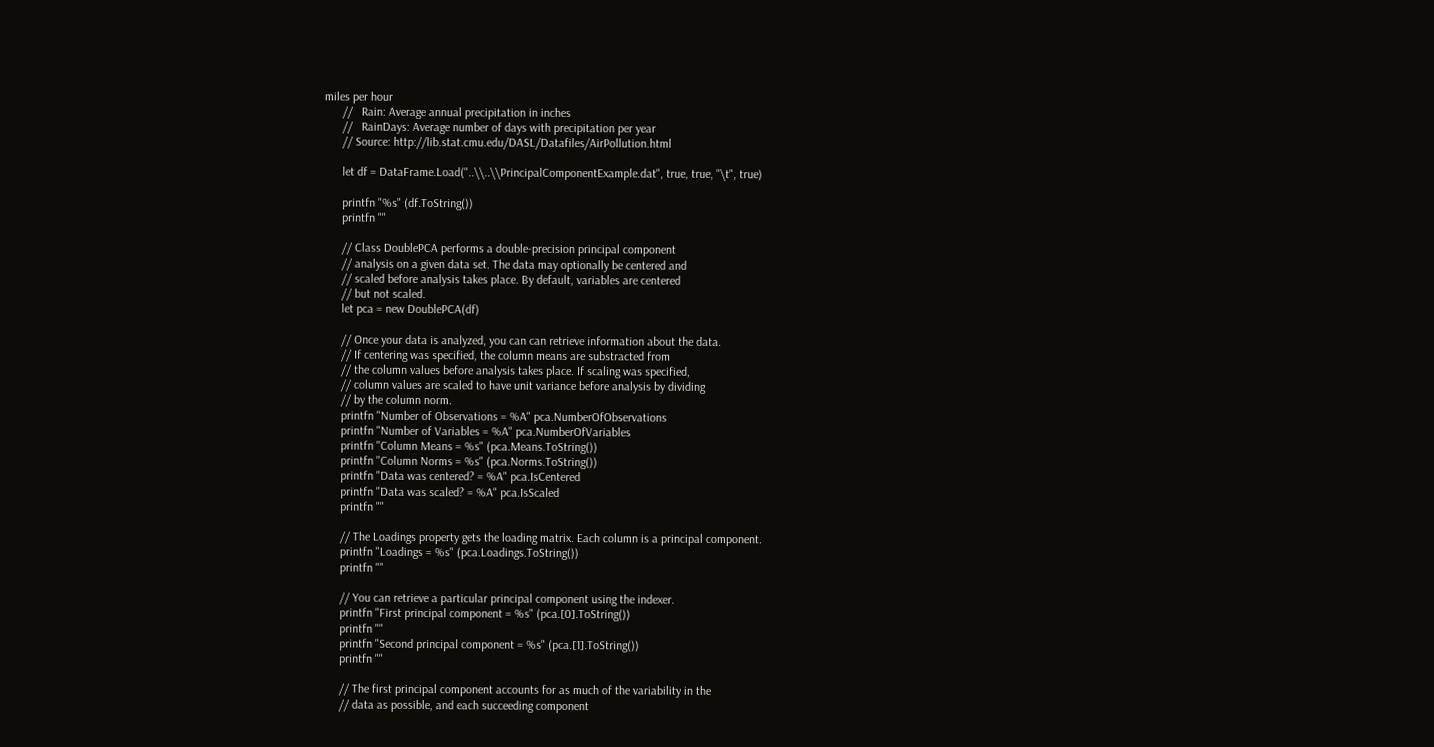miles per hour
      //   Rain: Average annual precipitation in inches
      //   RainDays: Average number of days with precipitation per year
      // Source: http://lib.stat.cmu.edu/DASL/Datafiles/AirPollution.html

      let df = DataFrame.Load("..\\..\\PrincipalComponentExample.dat", true, true, "\t", true)

      printfn "%s" (df.ToString())
      printfn ""

      // Class DoublePCA performs a double-precision principal component
      // analysis on a given data set. The data may optionally be centered and
      // scaled before analysis takes place. By default, variables are centered
      // but not scaled.
      let pca = new DoublePCA(df)

      // Once your data is analyzed, you can can retrieve information about the data.
      // If centering was specified, the column means are substracted from
      // the column values before analysis takes place. If scaling was specified,
      // column values are scaled to have unit variance before analysis by dividing
      // by the column norm.
      printfn "Number of Observations = %A" pca.NumberOfObservations
      printfn "Number of Variables = %A" pca.NumberOfVariables
      printfn "Column Means = %s" (pca.Means.ToString())
      printfn "Column Norms = %s" (pca.Norms.ToString())
      printfn "Data was centered? = %A" pca.IsCentered
      printfn "Data was scaled? = %A" pca.IsScaled
      printfn ""

      // The Loadings property gets the loading matrix. Each column is a principal component.
      printfn "Loadings = %s" (pca.Loadings.ToString())
      printfn ""

      // You can retrieve a particular principal component using the indexer.
      printfn "First principal component = %s" (pca.[0].ToString())
      printfn ""
      printfn "Second principal component = %s" (pca.[1].ToString())
      printfn ""

      // The first principal component accounts for as much of the variability in the
      // data as possible, and each succeeding component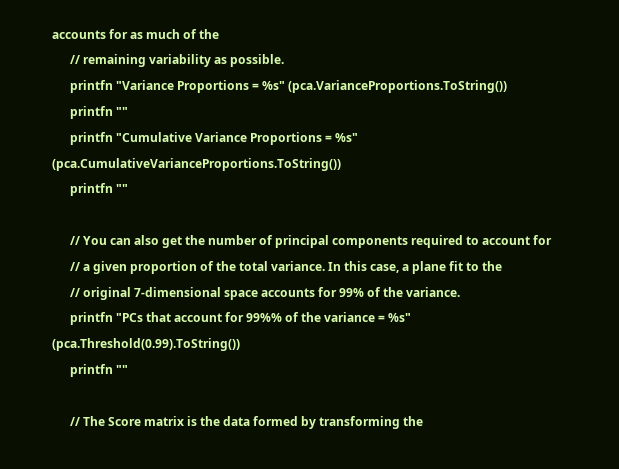accounts for as much of the
      // remaining variability as possible.
      printfn "Variance Proportions = %s" (pca.VarianceProportions.ToString())
      printfn ""
      printfn "Cumulative Variance Proportions = %s" (pca.CumulativeVarianceProportions.ToString())
      printfn ""

      // You can also get the number of principal components required to account for
      // a given proportion of the total variance. In this case, a plane fit to the
      // original 7-dimensional space accounts for 99% of the variance.
      printfn "PCs that account for 99%% of the variance = %s" (pca.Threshold(0.99).ToString())
      printfn ""

      // The Score matrix is the data formed by transforming the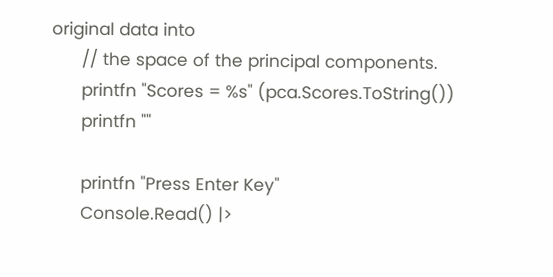original data into
      // the space of the principal components.
      printfn "Scores = %s" (pca.Scores.ToString())
      printfn ""

      printfn "Press Enter Key"
      Console.Read() |>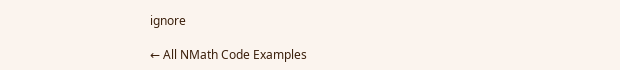ignore

← All NMath Code Examples